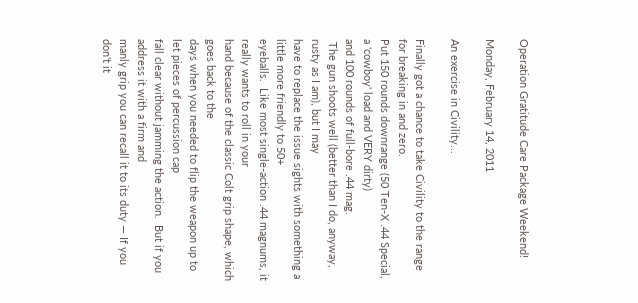Operation Gratitude Care Package Weekend!

Monday, February 14, 2011

An exercise in Civility...

Finally got a chance to take Civility to the range for breaking in and zero.
Put 150 rounds downrange (50 Ten-X .44 Special, a 'cowboy' load and VERY dirty)
and 100 rounds of full-bore .44 mag.
 The gun shoots well (better than I do, anyway, rusty as I am), but I may
have to replace the issue sights with something a little more friendly to 50+
eyeballs.  Like most single-action .44 magnums, it really wants to roll in your
hand because of the classic Colt grip shape, which goes back to the
days when you needed to flip the weapon up to let pieces of percussion cap
fall clear without jamming the action.  But if you address it with a firm and
manly grip you can recall it to its duty — If you don't it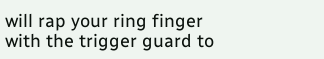will rap your ring finger
with the trigger guard to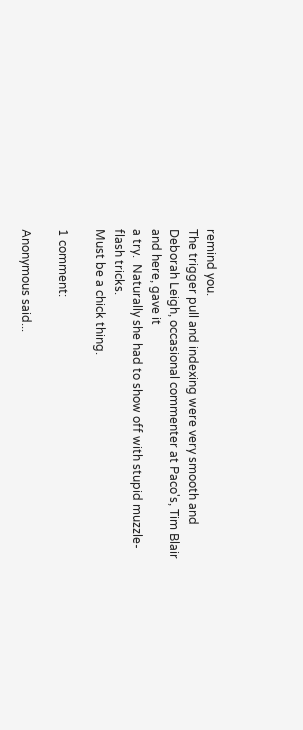remind you.
The trigger pull and indexing were very smooth and
Deborah Leigh, occasional commenter at Paco's, Tim Blair and here, gave it
a try.  Naturally she had to show off with stupid muzzle-flash tricks.
Must be a chick thing.

1 comment:

Anonymous said...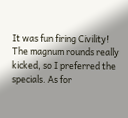It was fun firing Civility! The magnum rounds really kicked, so I preferred the specials. As for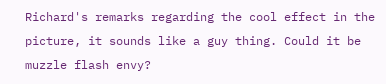Richard's remarks regarding the cool effect in the picture, it sounds like a guy thing. Could it be muzzle flash envy?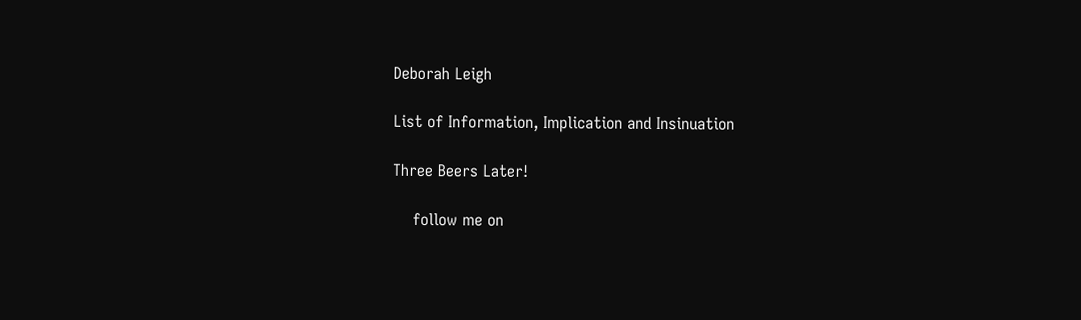Deborah Leigh

List of Information, Implication and Insinuation

Three Beers Later!

    follow me on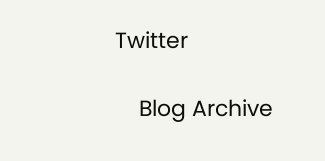Twitter

    Blog Archive